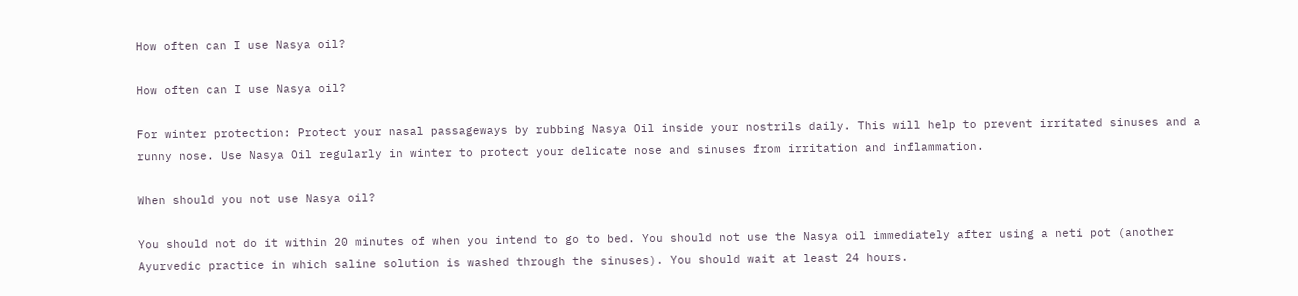How often can I use Nasya oil?

How often can I use Nasya oil?

For winter protection: Protect your nasal passageways by rubbing Nasya Oil inside your nostrils daily. This will help to prevent irritated sinuses and a runny nose. Use Nasya Oil regularly in winter to protect your delicate nose and sinuses from irritation and inflammation.

When should you not use Nasya oil?

You should not do it within 20 minutes of when you intend to go to bed. You should not use the Nasya oil immediately after using a neti pot (another Ayurvedic practice in which saline solution is washed through the sinuses). You should wait at least 24 hours.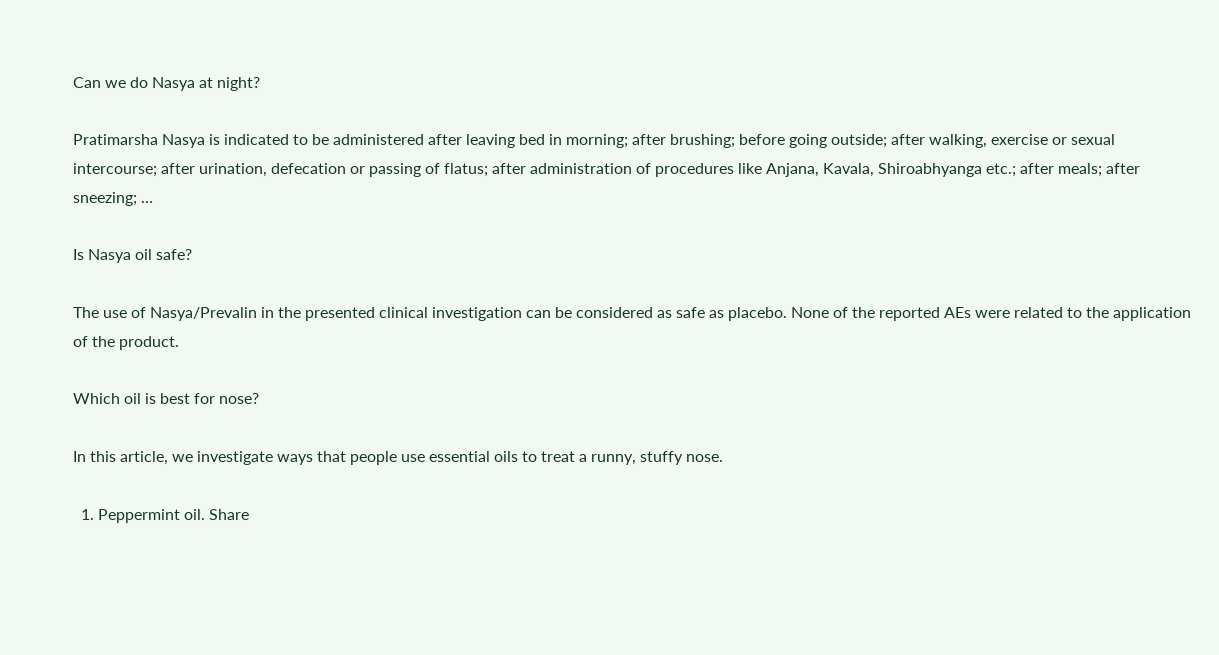Can we do Nasya at night?

Pratimarsha Nasya is indicated to be administered after leaving bed in morning; after brushing; before going outside; after walking, exercise or sexual intercourse; after urination, defecation or passing of flatus; after administration of procedures like Anjana, Kavala, Shiroabhyanga etc.; after meals; after sneezing; …

Is Nasya oil safe?

The use of Nasya/Prevalin in the presented clinical investigation can be considered as safe as placebo. None of the reported AEs were related to the application of the product.

Which oil is best for nose?

In this article, we investigate ways that people use essential oils to treat a runny, stuffy nose.

  1. Peppermint oil. Share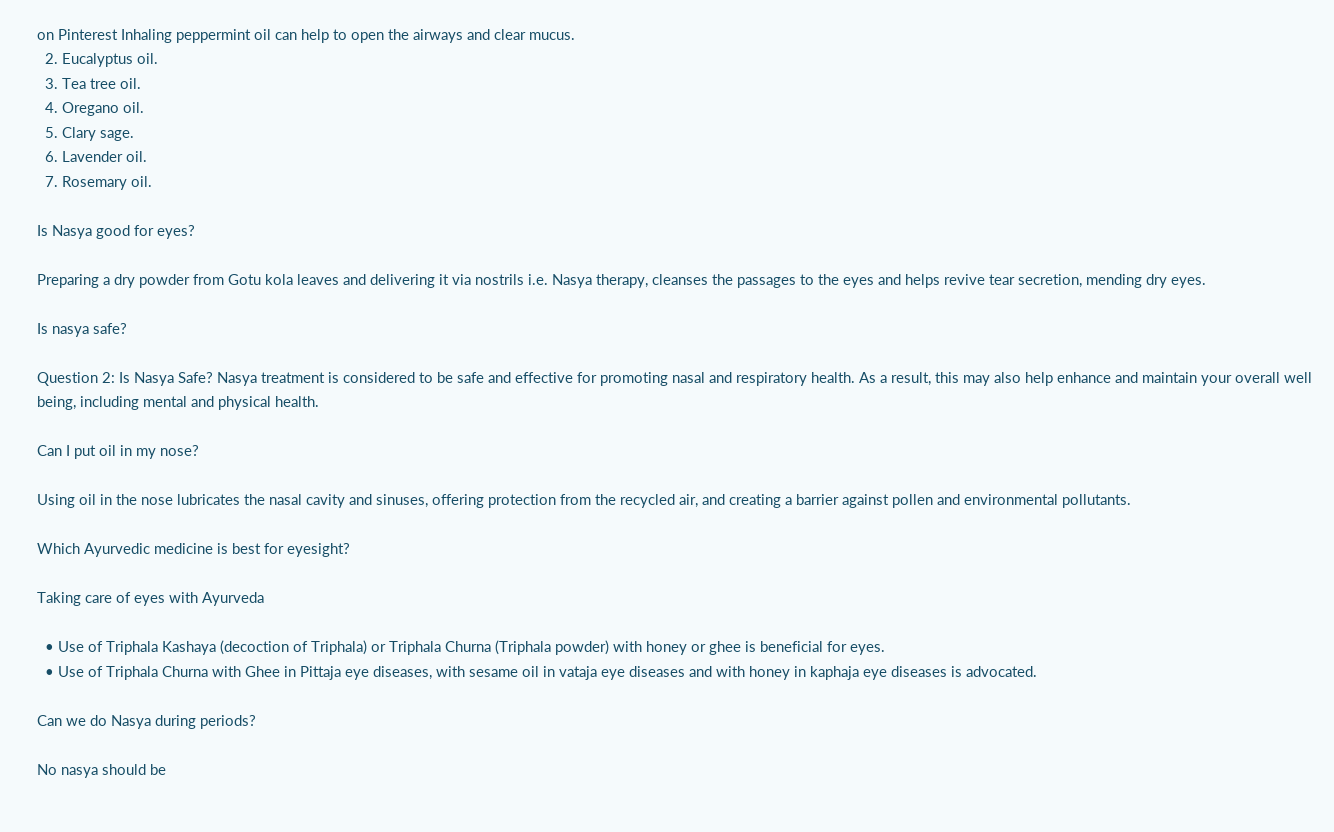on Pinterest Inhaling peppermint oil can help to open the airways and clear mucus.
  2. Eucalyptus oil.
  3. Tea tree oil.
  4. Oregano oil.
  5. Clary sage.
  6. Lavender oil.
  7. Rosemary oil.

Is Nasya good for eyes?

Preparing a dry powder from Gotu kola leaves and delivering it via nostrils i.e. Nasya therapy, cleanses the passages to the eyes and helps revive tear secretion, mending dry eyes.

Is nasya safe?

Question 2: Is Nasya Safe? Nasya treatment is considered to be safe and effective for promoting nasal and respiratory health. As a result, this may also help enhance and maintain your overall well being, including mental and physical health.

Can I put oil in my nose?

Using oil in the nose lubricates the nasal cavity and sinuses, offering protection from the recycled air, and creating a barrier against pollen and environmental pollutants.

Which Ayurvedic medicine is best for eyesight?

Taking care of eyes with Ayurveda

  • Use of Triphala Kashaya (decoction of Triphala) or Triphala Churna (Triphala powder) with honey or ghee is beneficial for eyes.
  • Use of Triphala Churna with Ghee in Pittaja eye diseases, with sesame oil in vataja eye diseases and with honey in kaphaja eye diseases is advocated.

Can we do Nasya during periods?

No nasya should be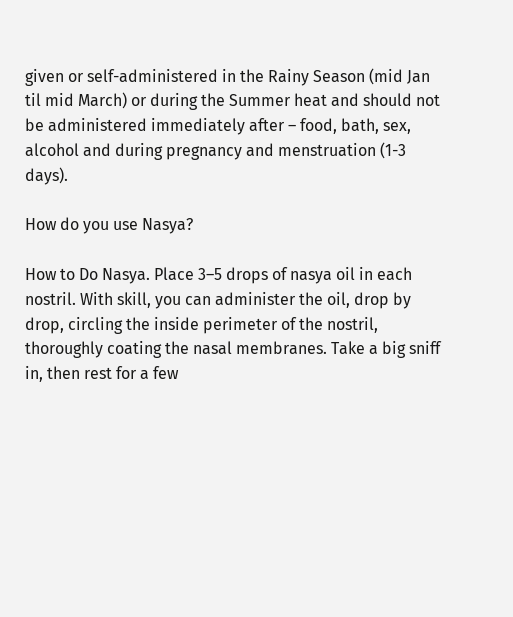given or self-administered in the Rainy Season (mid Jan til mid March) or during the Summer heat and should not be administered immediately after – food, bath, sex, alcohol and during pregnancy and menstruation (1-3 days).

How do you use Nasya?

How to Do Nasya. Place 3–5 drops of nasya oil in each nostril. With skill, you can administer the oil, drop by drop, circling the inside perimeter of the nostril, thoroughly coating the nasal membranes. Take a big sniff in, then rest for a few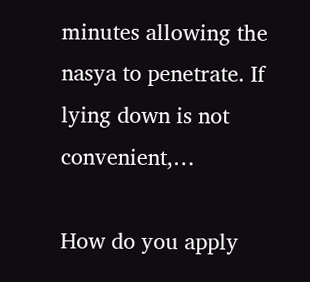minutes allowing the nasya to penetrate. If lying down is not convenient,…

How do you apply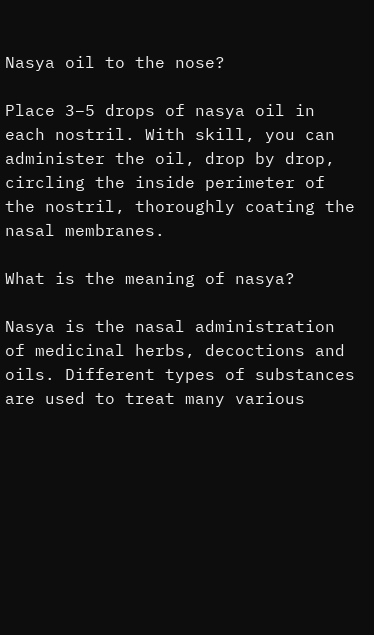Nasya oil to the nose?

Place 3–5 drops of nasya oil in each nostril. With skill, you can administer the oil, drop by drop, circling the inside perimeter of the nostril, thoroughly coating the nasal membranes.

What is the meaning of nasya?

Nasya is the nasal administration of medicinal herbs, decoctions and oils. Different types of substances are used to treat many various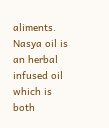aliments. Nasya oil is an herbal infused oil which is both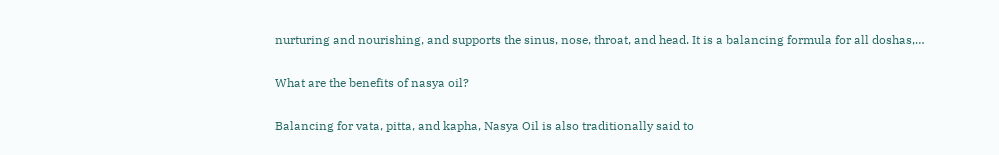nurturing and nourishing, and supports the sinus, nose, throat, and head. It is a balancing formula for all doshas,…

What are the benefits of nasya oil?

Balancing for vata, pitta, and kapha, Nasya Oil is also traditionally said to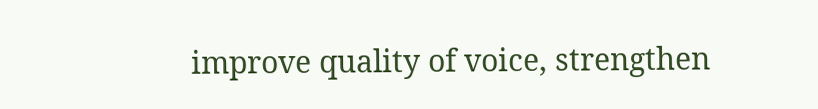improve quality of voice, strengthen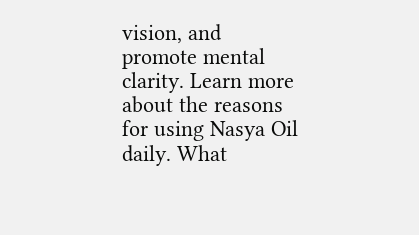vision, and promote mental clarity. Learn more about the reasons for using Nasya Oil daily. What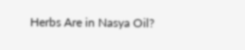Herbs Are in Nasya Oil?